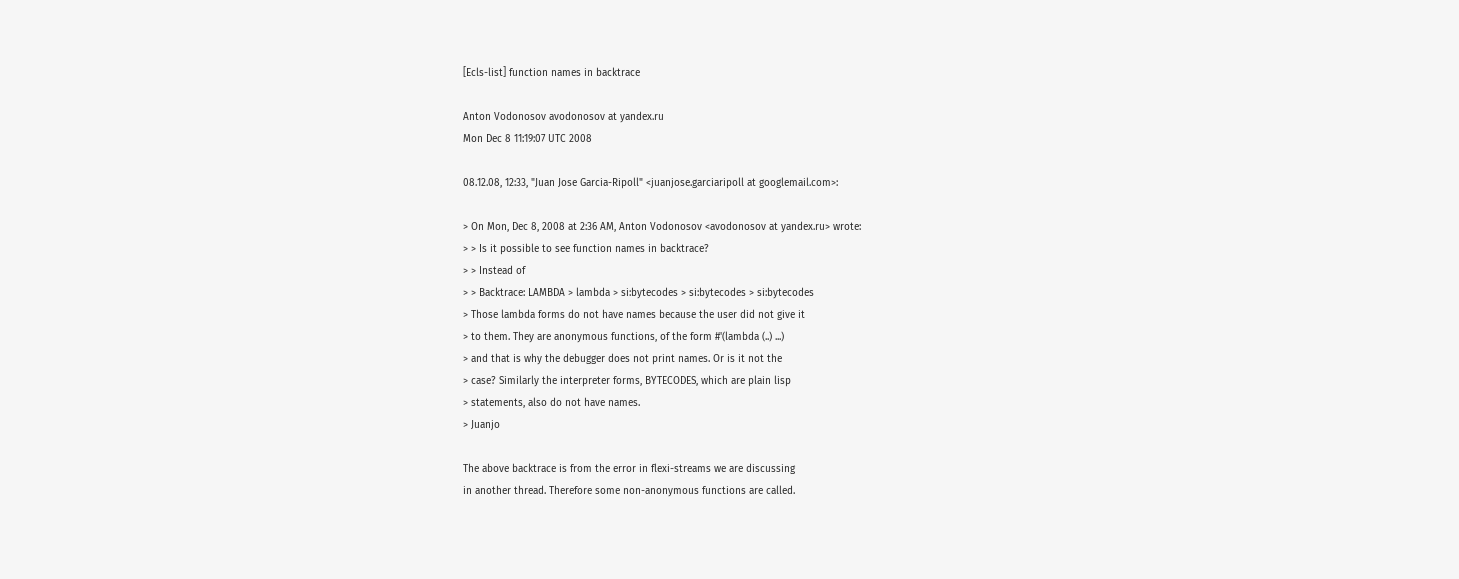[Ecls-list] function names in backtrace

Anton Vodonosov avodonosov at yandex.ru
Mon Dec 8 11:19:07 UTC 2008

08.12.08, 12:33, "Juan Jose Garcia-Ripoll" <juanjose.garciaripoll at googlemail.com>:

> On Mon, Dec 8, 2008 at 2:36 AM, Anton Vodonosov <avodonosov at yandex.ru> wrote:
> > Is it possible to see function names in backtrace?
> > Instead of
> > Backtrace: LAMBDA > lambda > si:bytecodes > si:bytecodes > si:bytecodes
> Those lambda forms do not have names because the user did not give it
> to them. They are anonymous functions, of the form #'(lambda (..) ...)
> and that is why the debugger does not print names. Or is it not the
> case? Similarly the interpreter forms, BYTECODES, which are plain lisp
> statements, also do not have names.
> Juanjo

The above backtrace is from the error in flexi-streams we are discussing
in another thread. Therefore some non-anonymous functions are called.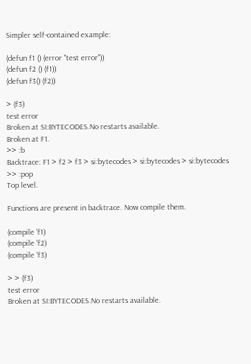Simpler self-contained example:

(defun f1 () (error "test error"))
(defun f2 () (f1))
(defun f3() (f2))

> (f3)
test error
Broken at SI:BYTECODES.No restarts available.
Broken at F1.
>> :b
Backtrace: F1 > f2 > f3 > si:bytecodes > si:bytecodes > si:bytecodes
>> :pop
Top level.

Functions are present in backtrace. Now compile them.

(compile 'f1)
(compile 'f2)
(compile 'f3)

> > (f3)
test error
Broken at SI:BYTECODES.No restarts available.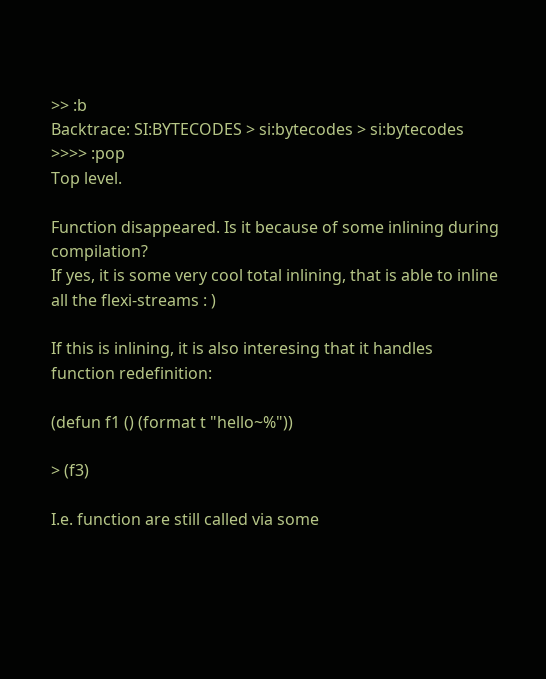>> :b
Backtrace: SI:BYTECODES > si:bytecodes > si:bytecodes
>>>> :pop
Top level.

Function disappeared. Is it because of some inlining during compilation?
If yes, it is some very cool total inlining, that is able to inline
all the flexi-streams : )

If this is inlining, it is also interesing that it handles
function redefinition:

(defun f1 () (format t "hello~%"))

> (f3)

I.e. function are still called via some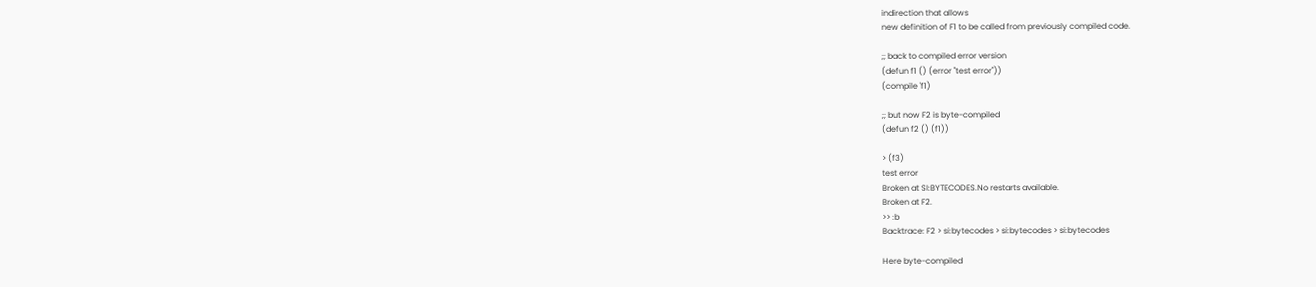indirection that allows
new definition of F1 to be called from previously compiled code.

;; back to compiled error version
(defun f1 () (error "test error"))
(compile 'f1)

;; but now F2 is byte-compiled
(defun f2 () (f1))

> (f3)
test error
Broken at SI:BYTECODES.No restarts available.
Broken at F2.
>> :b
Backtrace: F2 > si:bytecodes > si:bytecodes > si:bytecodes

Here byte-compiled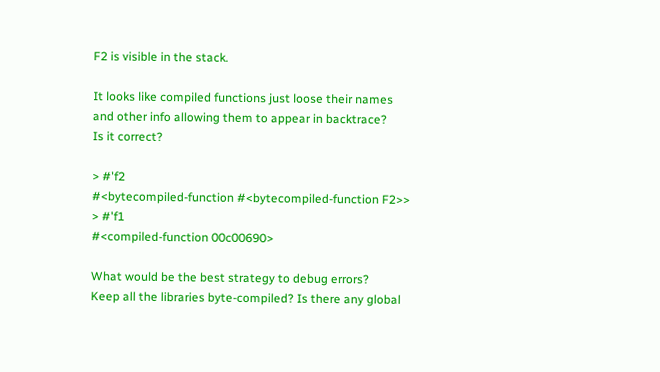F2 is visible in the stack.

It looks like compiled functions just loose their names
and other info allowing them to appear in backtrace?
Is it correct?

> #'f2
#<bytecompiled-function #<bytecompiled-function F2>>
> #'f1
#<compiled-function 00c00690>

What would be the best strategy to debug errors?
Keep all the libraries byte-compiled? Is there any global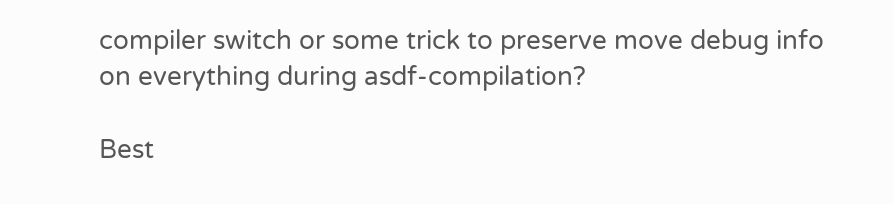compiler switch or some trick to preserve move debug info
on everything during asdf-compilation?

Best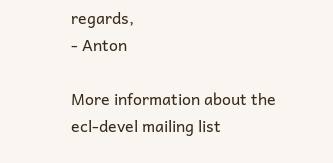regards,
- Anton

More information about the ecl-devel mailing list